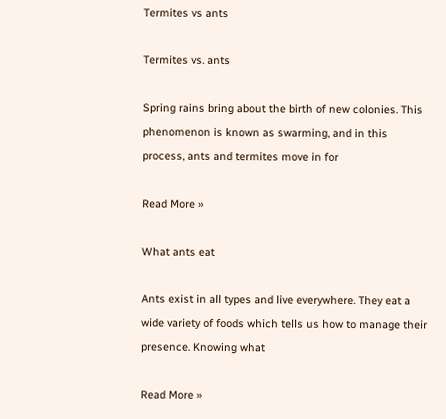Termites vs ants

Termites vs. ants

Spring rains bring about the birth of new colonies. This phenomenon is known as swarming, and in this process, ants and termites move in for

Read More »

What ants eat

Ants exist in all types and live everywhere. They eat a wide variety of foods which tells us how to manage their presence. Knowing what

Read More »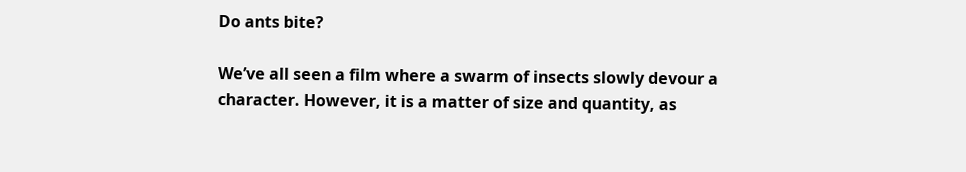Do ants bite?

We’ve all seen a film where a swarm of insects slowly devour a character. However, it is a matter of size and quantity, as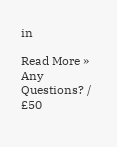in

Read More »
Any Questions? / £50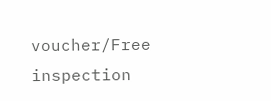voucher/Free inspection